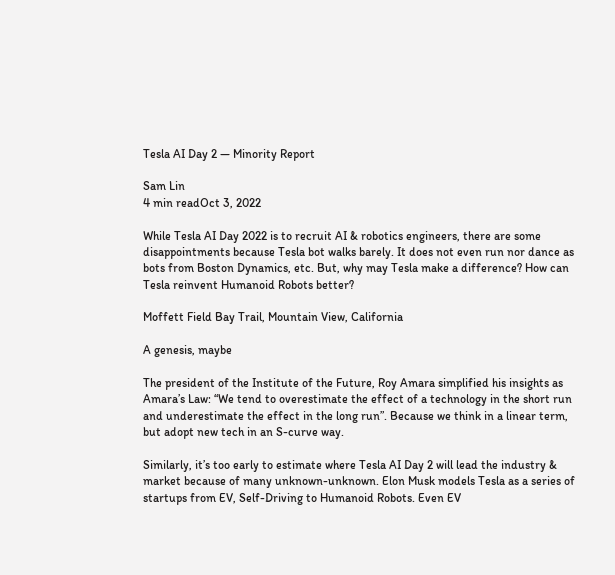Tesla AI Day 2 — Minority Report

Sam Lin
4 min readOct 3, 2022

While Tesla AI Day 2022 is to recruit AI & robotics engineers, there are some disappointments because Tesla bot walks barely. It does not even run nor dance as bots from Boston Dynamics, etc. But, why may Tesla make a difference? How can Tesla reinvent Humanoid Robots better?

Moffett Field Bay Trail, Mountain View, California

A genesis, maybe

The president of the Institute of the Future, Roy Amara simplified his insights as Amara’s Law: “We tend to overestimate the effect of a technology in the short run and underestimate the effect in the long run”. Because we think in a linear term, but adopt new tech in an S-curve way.

Similarly, it’s too early to estimate where Tesla AI Day 2 will lead the industry & market because of many unknown-unknown. Elon Musk models Tesla as a series of startups from EV, Self-Driving to Humanoid Robots. Even EV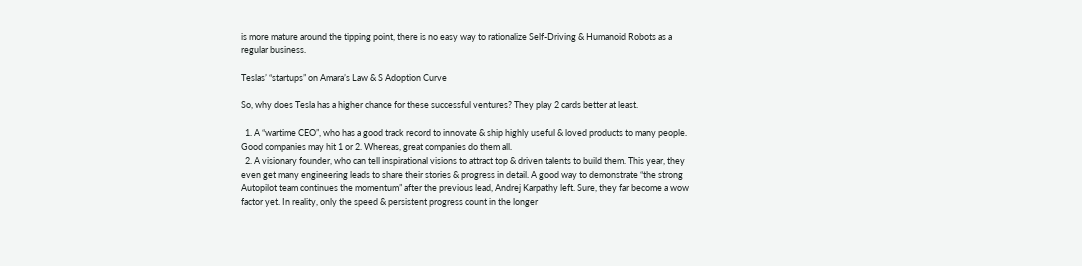is more mature around the tipping point, there is no easy way to rationalize Self-Driving & Humanoid Robots as a regular business.

Teslas’ “startups” on Amara’s Law & S Adoption Curve

So, why does Tesla has a higher chance for these successful ventures? They play 2 cards better at least.

  1. A “wartime CEO”, who has a good track record to innovate & ship highly useful & loved products to many people. Good companies may hit 1 or 2. Whereas, great companies do them all.
  2. A visionary founder, who can tell inspirational visions to attract top & driven talents to build them. This year, they even get many engineering leads to share their stories & progress in detail. A good way to demonstrate “the strong Autopilot team continues the momentum” after the previous lead, Andrej Karpathy left. Sure, they far become a wow factor yet. In reality, only the speed & persistent progress count in the longer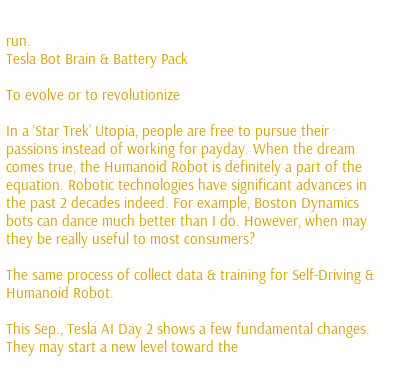run.
Tesla Bot Brain & Battery Pack

To evolve or to revolutionize

In a ‘Star Trek’ Utopia, people are free to pursue their passions instead of working for payday. When the dream comes true, the Humanoid Robot is definitely a part of the equation. Robotic technologies have significant advances in the past 2 decades indeed. For example, Boston Dynamics bots can dance much better than I do. However, when may they be really useful to most consumers?

The same process of collect data & training for Self-Driving & Humanoid Robot.

This Sep., Tesla AI Day 2 shows a few fundamental changes. They may start a new level toward the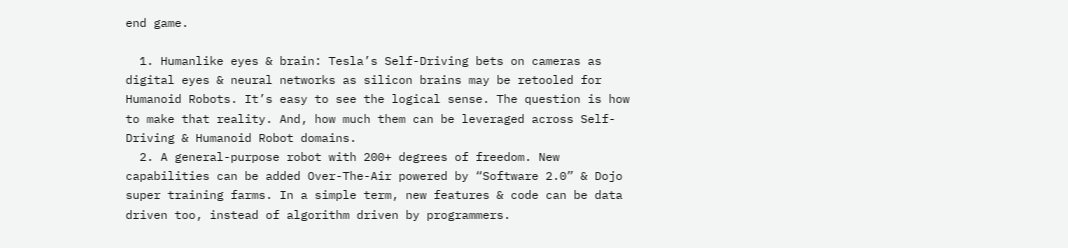end game.

  1. Humanlike eyes & brain: Tesla’s Self-Driving bets on cameras as digital eyes & neural networks as silicon brains may be retooled for Humanoid Robots. It’s easy to see the logical sense. The question is how to make that reality. And, how much them can be leveraged across Self-Driving & Humanoid Robot domains.
  2. A general-purpose robot with 200+ degrees of freedom. New capabilities can be added Over-The-Air powered by “Software 2.0” & Dojo super training farms. In a simple term, new features & code can be data driven too, instead of algorithm driven by programmers.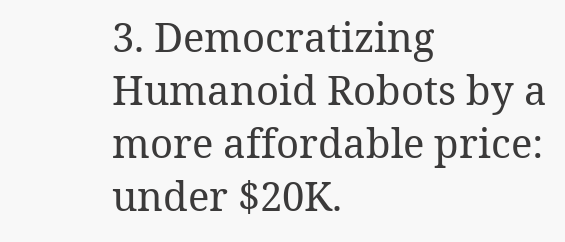3. Democratizing Humanoid Robots by a more affordable price: under $20K.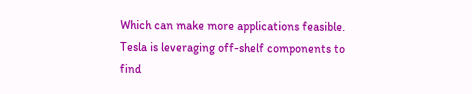Which can make more applications feasible. Tesla is leveraging off-shelf components to find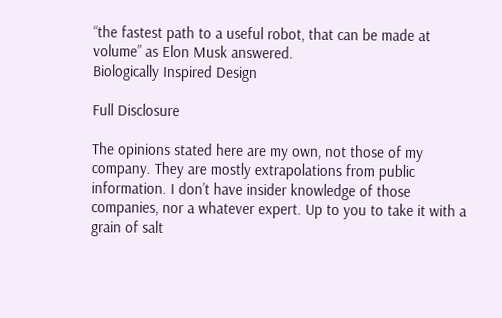“the fastest path to a useful robot, that can be made at volume” as Elon Musk answered.
Biologically Inspired Design

Full Disclosure

The opinions stated here are my own, not those of my company. They are mostly extrapolations from public information. I don’t have insider knowledge of those companies, nor a whatever expert. Up to you to take it with a grain of salt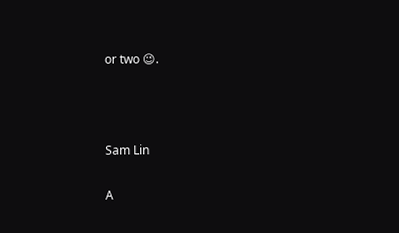or two 😉.



Sam Lin

A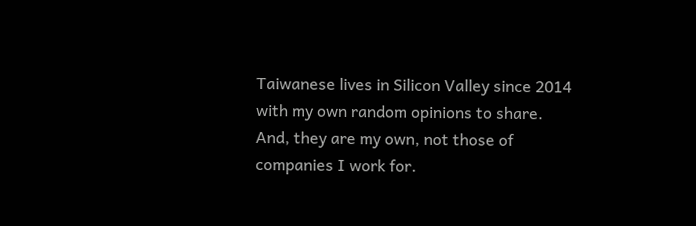Taiwanese lives in Silicon Valley since 2014 with my own random opinions to share. And, they are my own, not those of companies I work for.